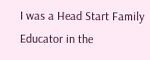I was a Head Start Family Educator in the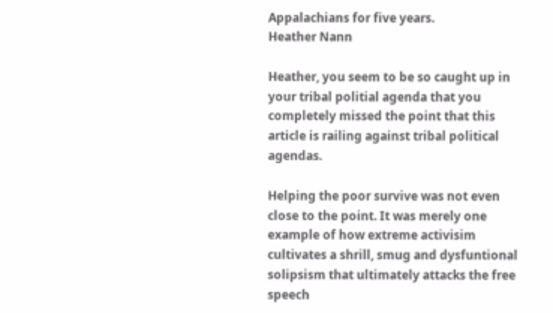Appalachians for five years.
Heather Nann

Heather, you seem to be so caught up in your tribal politial agenda that you completely missed the point that this article is railing against tribal political agendas.

Helping the poor survive was not even close to the point. It was merely one example of how extreme activisim cultivates a shrill, smug and dysfuntional solipsism that ultimately attacks the free speech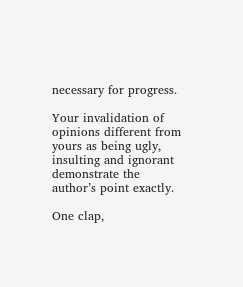necessary for progress.

Your invalidation of opinions different from yours as being ugly, insulting and ignorant demonstrate the author’s point exactly.

One clap,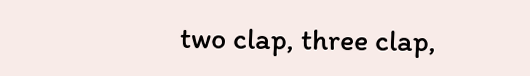two clap, three clap,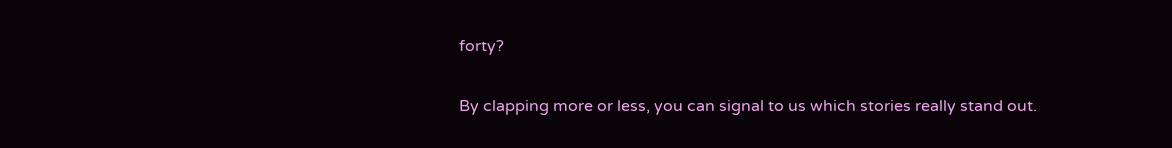forty?

By clapping more or less, you can signal to us which stories really stand out.